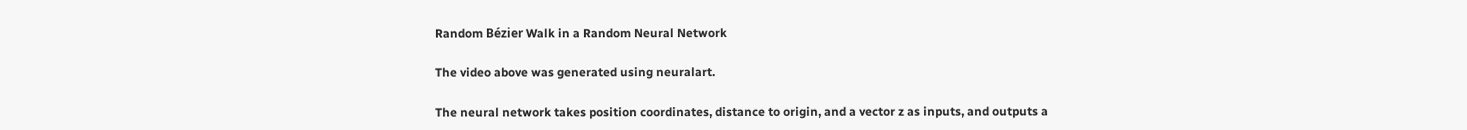Random Bézier Walk in a Random Neural Network

The video above was generated using neuralart.

The neural network takes position coordinates, distance to origin, and a vector z as inputs, and outputs a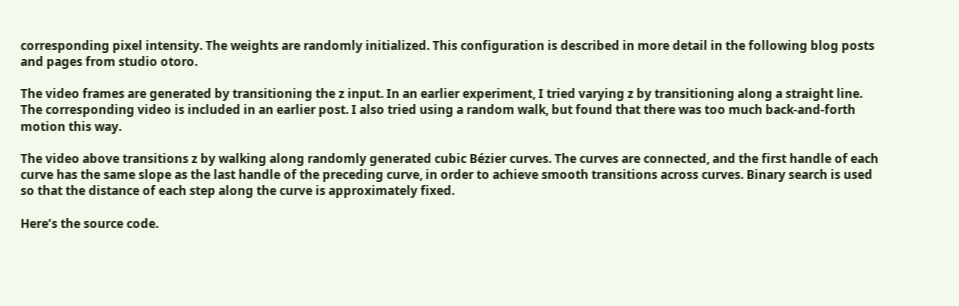corresponding pixel intensity. The weights are randomly initialized. This configuration is described in more detail in the following blog posts and pages from studio otoro.

The video frames are generated by transitioning the z input. In an earlier experiment, I tried varying z by transitioning along a straight line. The corresponding video is included in an earlier post. I also tried using a random walk, but found that there was too much back-and-forth motion this way.

The video above transitions z by walking along randomly generated cubic Bézier curves. The curves are connected, and the first handle of each curve has the same slope as the last handle of the preceding curve, in order to achieve smooth transitions across curves. Binary search is used so that the distance of each step along the curve is approximately fixed.

Here’s the source code.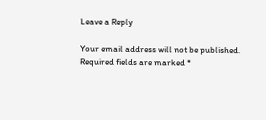Leave a Reply

Your email address will not be published. Required fields are marked *